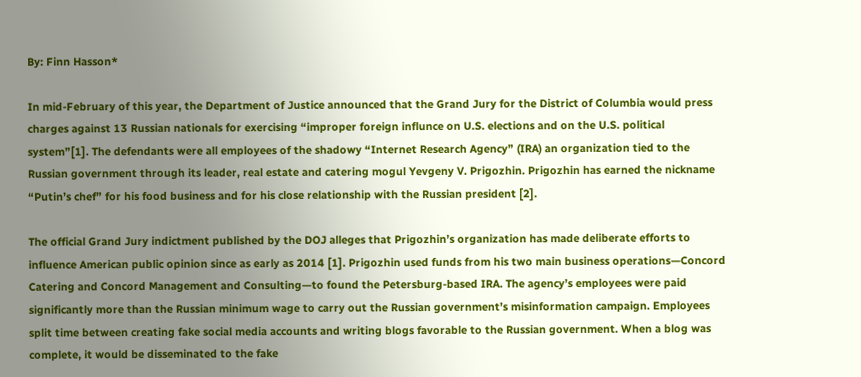By: Finn Hasson*

In mid-February of this year, the Department of Justice announced that the Grand Jury for the District of Columbia would press charges against 13 Russian nationals for exercising “improper foreign influnce on U.S. elections and on the U.S. political system”[1]. The defendants were all employees of the shadowy “Internet Research Agency” (IRA) an organization tied to the Russian government through its leader, real estate and catering mogul Yevgeny V. Prigozhin. Prigozhin has earned the nickname “Putin’s chef” for his food business and for his close relationship with the Russian president [2].

The official Grand Jury indictment published by the DOJ alleges that Prigozhin’s organization has made deliberate efforts to influence American public opinion since as early as 2014 [1]. Prigozhin used funds from his two main business operations—Concord Catering and Concord Management and Consulting—to found the Petersburg-based IRA. The agency’s employees were paid significantly more than the Russian minimum wage to carry out the Russian government’s misinformation campaign. Employees split time between creating fake social media accounts and writing blogs favorable to the Russian government. When a blog was complete, it would be disseminated to the fake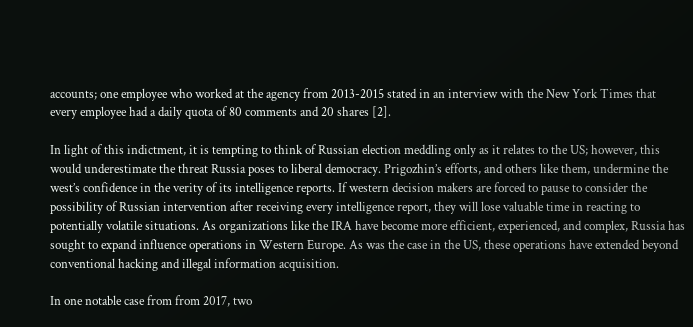accounts; one employee who worked at the agency from 2013-2015 stated in an interview with the New York Times that every employee had a daily quota of 80 comments and 20 shares [2].

In light of this indictment, it is tempting to think of Russian election meddling only as it relates to the US; however, this would underestimate the threat Russia poses to liberal democracy. Prigozhin’s efforts, and others like them, undermine the west’s confidence in the verity of its intelligence reports. If western decision makers are forced to pause to consider the possibility of Russian intervention after receiving every intelligence report, they will lose valuable time in reacting to potentially volatile situations. As organizations like the IRA have become more efficient, experienced, and complex, Russia has sought to expand influence operations in Western Europe. As was the case in the US, these operations have extended beyond conventional hacking and illegal information acquisition.

In one notable case from from 2017, two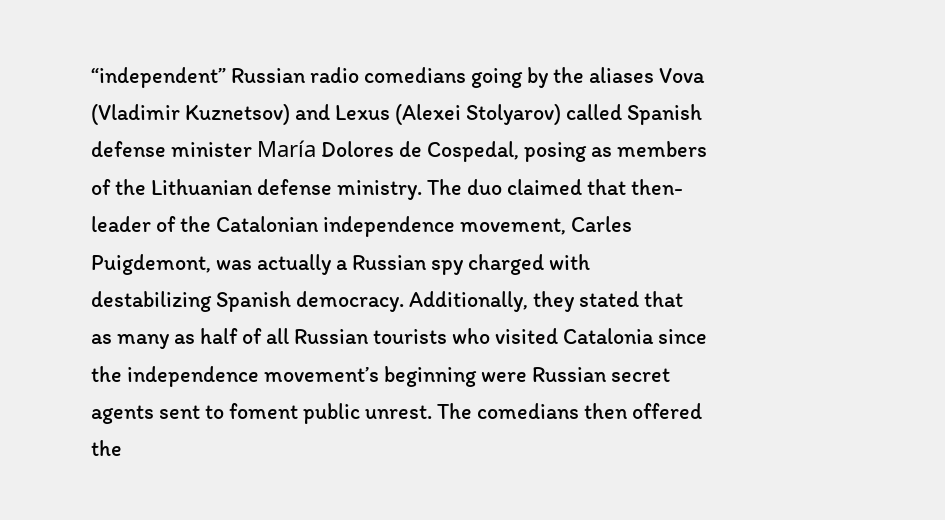“independent” Russian radio comedians going by the aliases Vova (Vladimir Kuznetsov) and Lexus (Alexei Stolyarov) called Spanish defense minister María Dolores de Cospedal, posing as members of the Lithuanian defense ministry. The duo claimed that then-leader of the Catalonian independence movement, Carles Puigdemont, was actually a Russian spy charged with destabilizing Spanish democracy. Additionally, they stated that as many as half of all Russian tourists who visited Catalonia since the independence movement’s beginning were Russian secret agents sent to foment public unrest. The comedians then offered the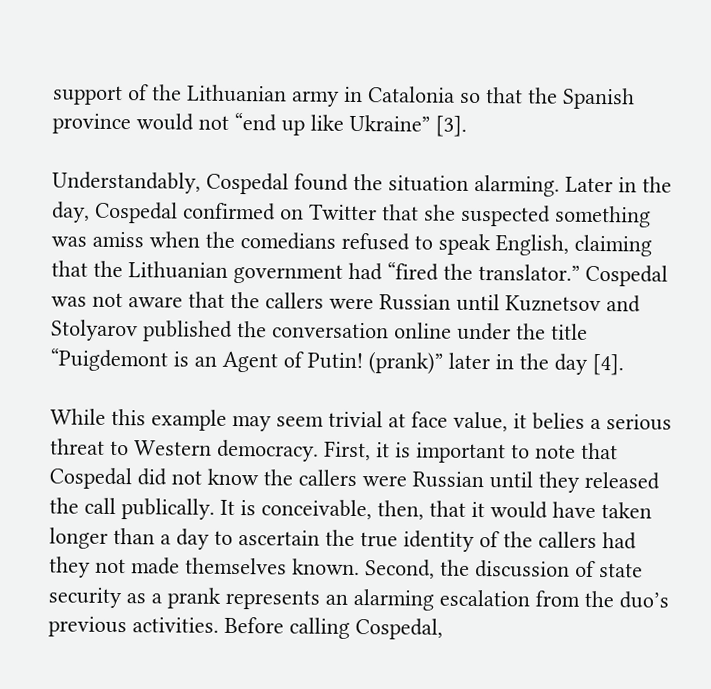support of the Lithuanian army in Catalonia so that the Spanish province would not “end up like Ukraine” [3].

Understandably, Cospedal found the situation alarming. Later in the day, Cospedal confirmed on Twitter that she suspected something was amiss when the comedians refused to speak English, claiming that the Lithuanian government had “fired the translator.” Cospedal was not aware that the callers were Russian until Kuznetsov and Stolyarov published the conversation online under the title “Puigdemont is an Agent of Putin! (prank)” later in the day [4].

While this example may seem trivial at face value, it belies a serious threat to Western democracy. First, it is important to note that Cospedal did not know the callers were Russian until they released the call publically. It is conceivable, then, that it would have taken longer than a day to ascertain the true identity of the callers had they not made themselves known. Second, the discussion of state security as a prank represents an alarming escalation from the duo’s previous activities. Before calling Cospedal,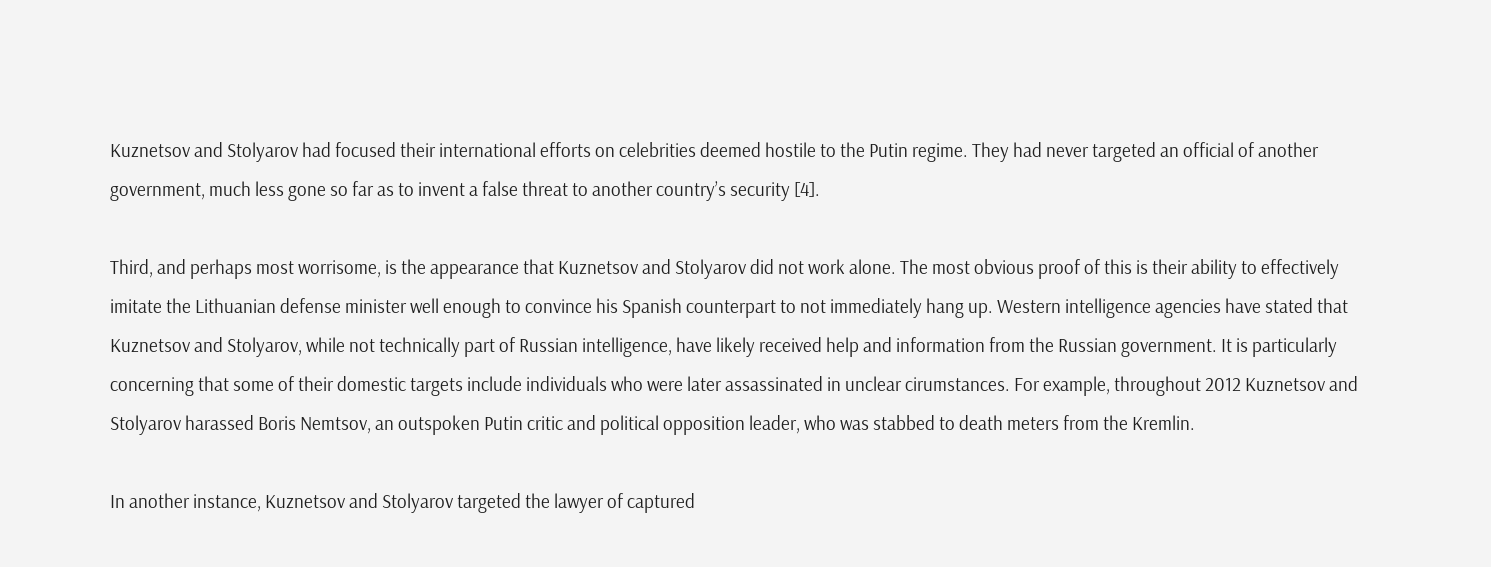Kuznetsov and Stolyarov had focused their international efforts on celebrities deemed hostile to the Putin regime. They had never targeted an official of another government, much less gone so far as to invent a false threat to another country’s security [4].

Third, and perhaps most worrisome, is the appearance that Kuznetsov and Stolyarov did not work alone. The most obvious proof of this is their ability to effectively imitate the Lithuanian defense minister well enough to convince his Spanish counterpart to not immediately hang up. Western intelligence agencies have stated that Kuznetsov and Stolyarov, while not technically part of Russian intelligence, have likely received help and information from the Russian government. It is particularly concerning that some of their domestic targets include individuals who were later assassinated in unclear cirumstances. For example, throughout 2012 Kuznetsov and Stolyarov harassed Boris Nemtsov, an outspoken Putin critic and political opposition leader, who was stabbed to death meters from the Kremlin.

In another instance, Kuznetsov and Stolyarov targeted the lawyer of captured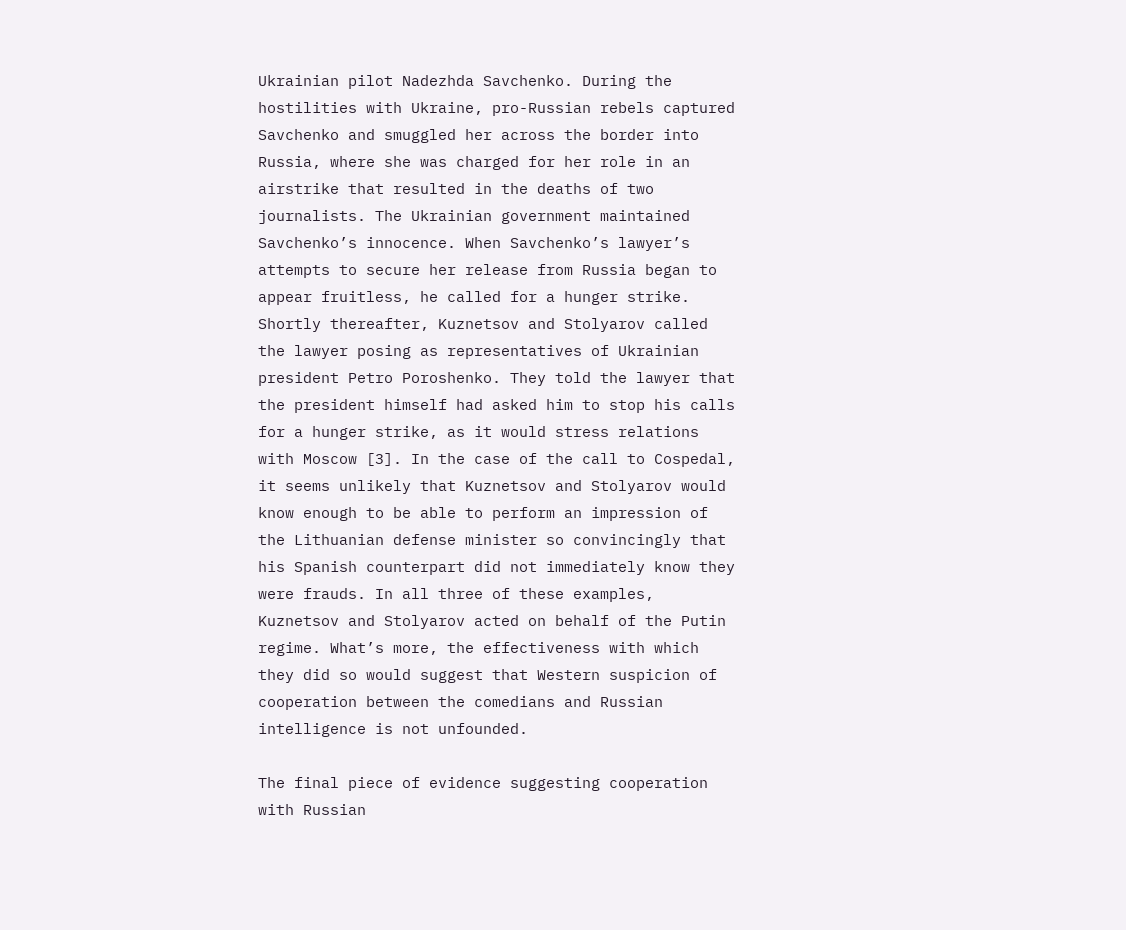Ukrainian pilot Nadezhda Savchenko. During the hostilities with Ukraine, pro-Russian rebels captured Savchenko and smuggled her across the border into Russia, where she was charged for her role in an airstrike that resulted in the deaths of two journalists. The Ukrainian government maintained Savchenko’s innocence. When Savchenko’s lawyer’s attempts to secure her release from Russia began to appear fruitless, he called for a hunger strike. Shortly thereafter, Kuznetsov and Stolyarov called the lawyer posing as representatives of Ukrainian president Petro Poroshenko. They told the lawyer that the president himself had asked him to stop his calls for a hunger strike, as it would stress relations with Moscow [3]. In the case of the call to Cospedal, it seems unlikely that Kuznetsov and Stolyarov would know enough to be able to perform an impression of the Lithuanian defense minister so convincingly that his Spanish counterpart did not immediately know they were frauds. In all three of these examples, Kuznetsov and Stolyarov acted on behalf of the Putin regime. What’s more, the effectiveness with which they did so would suggest that Western suspicion of cooperation between the comedians and Russian intelligence is not unfounded.

The final piece of evidence suggesting cooperation with Russian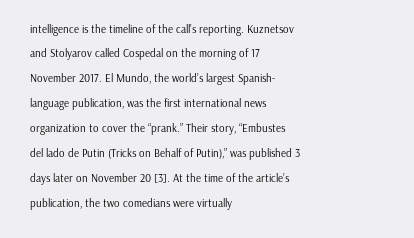intelligence is the timeline of the call’s reporting. Kuznetsov and Stolyarov called Cospedal on the morning of 17 November 2017. El Mundo, the world’s largest Spanish-language publication, was the first international news organization to cover the “prank.” Their story, “Embustes del lado de Putin (Tricks on Behalf of Putin),” was published 3 days later on November 20 [3]. At the time of the article’s publication, the two comedians were virtually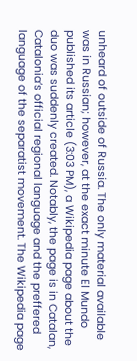unheard of outside of Russia. The only material available was in Russian; however, at the exact minute El Mundo published its article (3:03 PM), a Wikipedia page about the duo was suddenly created. Notably, the page is in Catalan, Catalonia’s official regional language and the preffered language of the separatist movement. The Wikipedia page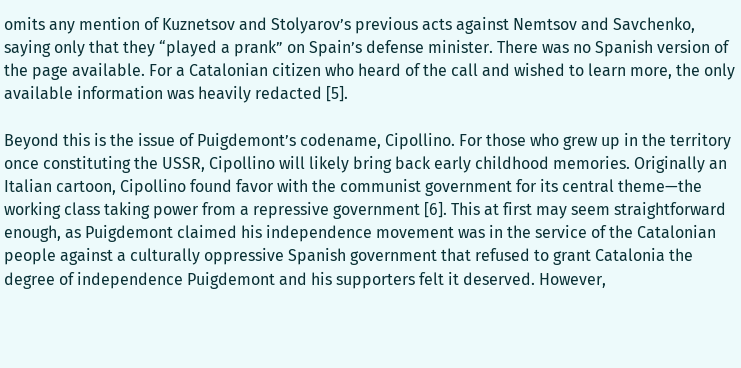omits any mention of Kuznetsov and Stolyarov’s previous acts against Nemtsov and Savchenko, saying only that they “played a prank” on Spain’s defense minister. There was no Spanish version of the page available. For a Catalonian citizen who heard of the call and wished to learn more, the only available information was heavily redacted [5].

Beyond this is the issue of Puigdemont’s codename, Cipollino. For those who grew up in the territory once constituting the USSR, Cipollino will likely bring back early childhood memories. Originally an Italian cartoon, Cipollino found favor with the communist government for its central theme—the working class taking power from a repressive government [6]. This at first may seem straightforward enough, as Puigdemont claimed his independence movement was in the service of the Catalonian people against a culturally oppressive Spanish government that refused to grant Catalonia the degree of independence Puigdemont and his supporters felt it deserved. However,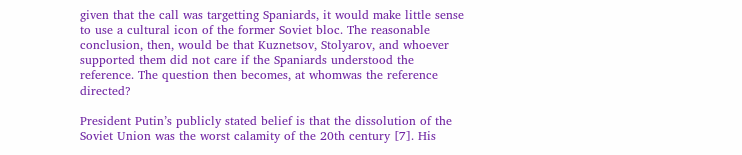given that the call was targetting Spaniards, it would make little sense to use a cultural icon of the former Soviet bloc. The reasonable conclusion, then, would be that Kuznetsov, Stolyarov, and whoever supported them did not care if the Spaniards understood the reference. The question then becomes, at whomwas the reference directed?

President Putin’s publicly stated belief is that the dissolution of the Soviet Union was the worst calamity of the 20th century [7]. His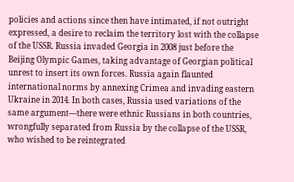policies and actions since then have intimated, if not outright expressed, a desire to reclaim the territory lost with the collapse of the USSR. Russia invaded Georgia in 2008 just before the Beijing Olympic Games, taking advantage of Georgian political unrest to insert its own forces. Russia again flaunted international norms by annexing Crimea and invading eastern Ukraine in 2014. In both cases, Russia used variations of the same argument—there were ethnic Russians in both countries, wrongfully separated from Russia by the collapse of the USSR, who wished to be reintegrated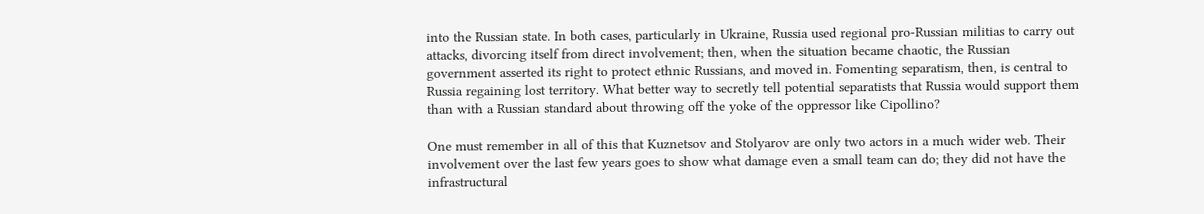into the Russian state. In both cases, particularly in Ukraine, Russia used regional pro-Russian militias to carry out attacks, divorcing itself from direct involvement; then, when the situation became chaotic, the Russian government asserted its right to protect ethnic Russians, and moved in. Fomenting separatism, then, is central to Russia regaining lost territory. What better way to secretly tell potential separatists that Russia would support them than with a Russian standard about throwing off the yoke of the oppressor like Cipollino?

One must remember in all of this that Kuznetsov and Stolyarov are only two actors in a much wider web. Their involvement over the last few years goes to show what damage even a small team can do; they did not have the infrastructural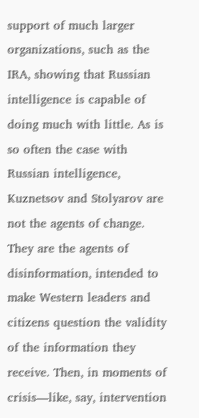support of much larger organizations, such as the IRA, showing that Russian intelligence is capable of doing much with little. As is so often the case with Russian intelligence, Kuznetsov and Stolyarov are not the agents of change. They are the agents of disinformation, intended to make Western leaders and citizens question the validity of the information they receive. Then, in moments of crisis—like, say, intervention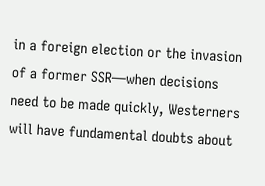in a foreign election or the invasion of a former SSR—when decisions need to be made quickly, Westerners will have fundamental doubts about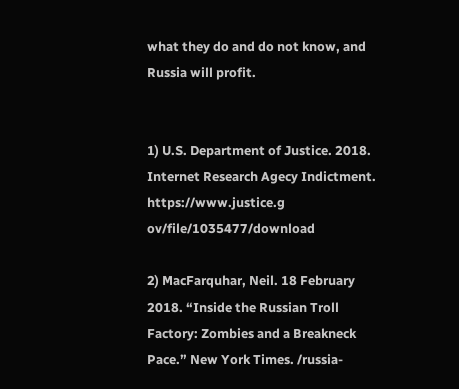what they do and do not know, and Russia will profit.


1) U.S. Department of Justice. 2018. Internet Research Agecy Indictment. https://www.justice.g ov/file/1035477/download

2) MacFarquhar, Neil. 18 February 2018. “Inside the Russian Troll Factory: Zombies and a Breakneck Pace.” New York Times. /russia-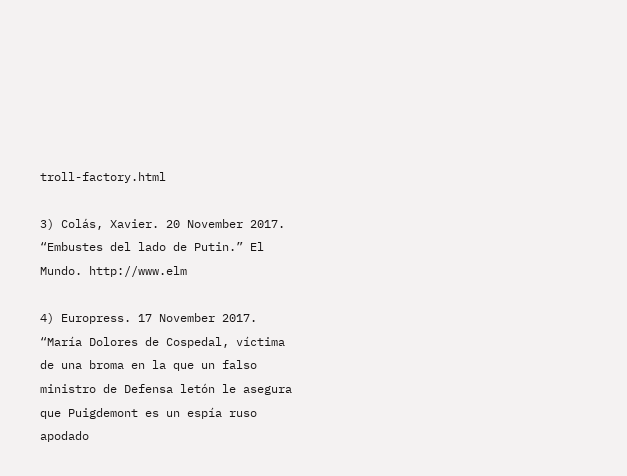troll-factory.html

3) Colás, Xavier. 20 November 2017. “Embustes del lado de Putin.” El Mundo. http://www.elm

4) Europress. 17 November 2017. “María Dolores de Cospedal, víctima de una broma en la que un falso ministro de Defensa letón le asegura que Puigdemont es un espía ruso apodado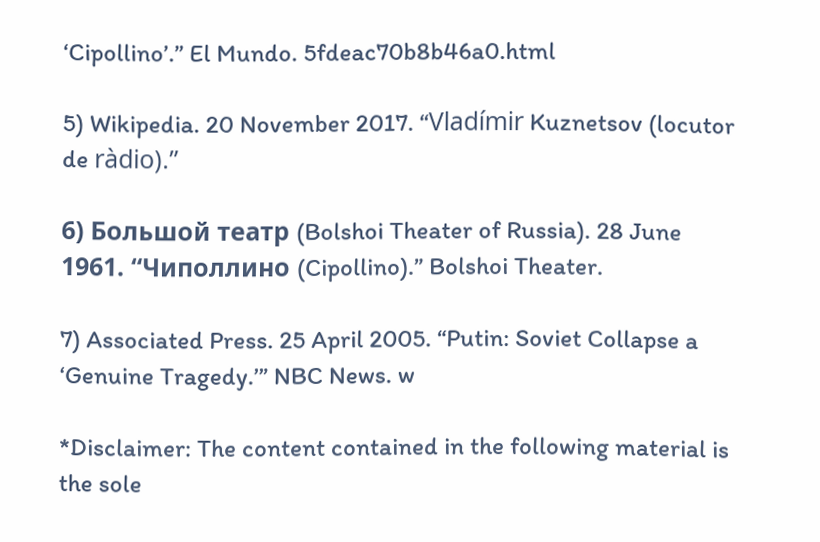‘Cipollino’.” El Mundo. 5fdeac70b8b46a0.html

5) Wikipedia. 20 November 2017. “Vladímir Kuznetsov (locutor de ràdio).”

6) Большой театр (Bolshoi Theater of Russia). 28 June 1961. “Чиполлино (Cipollino).” Bolshoi Theater.

7) Associated Press. 25 April 2005. “Putin: Soviet Collapse a ‘Genuine Tragedy.’” NBC News. w

*Disclaimer: The content contained in the following material is the sole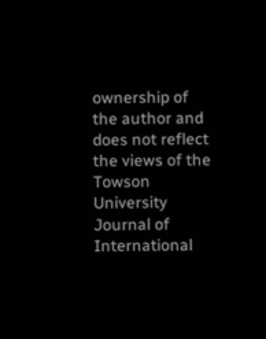ownership of the author and does not reflect the views of the Towson University Journal of International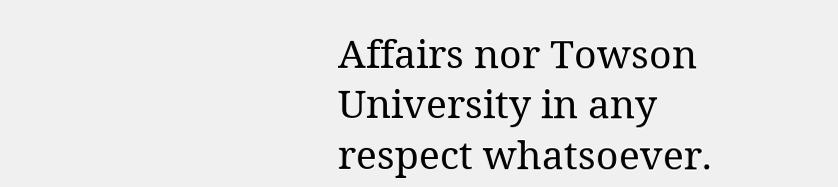Affairs nor Towson University in any respect whatsoever.